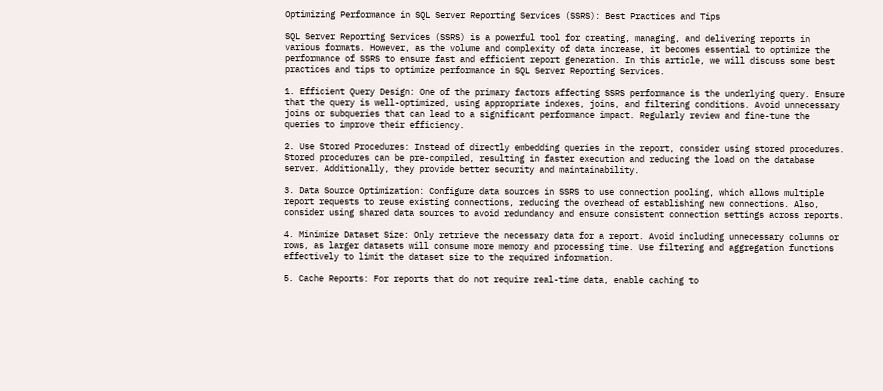Optimizing Performance in SQL Server Reporting Services (SSRS): Best Practices and Tips

SQL Server Reporting Services (SSRS) is a powerful tool for creating, managing, and delivering reports in various formats. However, as the volume and complexity of data increase, it becomes essential to optimize the performance of SSRS to ensure fast and efficient report generation. In this article, we will discuss some best practices and tips to optimize performance in SQL Server Reporting Services.

1. Efficient Query Design: One of the primary factors affecting SSRS performance is the underlying query. Ensure that the query is well-optimized, using appropriate indexes, joins, and filtering conditions. Avoid unnecessary joins or subqueries that can lead to a significant performance impact. Regularly review and fine-tune the queries to improve their efficiency.

2. Use Stored Procedures: Instead of directly embedding queries in the report, consider using stored procedures. Stored procedures can be pre-compiled, resulting in faster execution and reducing the load on the database server. Additionally, they provide better security and maintainability.

3. Data Source Optimization: Configure data sources in SSRS to use connection pooling, which allows multiple report requests to reuse existing connections, reducing the overhead of establishing new connections. Also, consider using shared data sources to avoid redundancy and ensure consistent connection settings across reports.

4. Minimize Dataset Size: Only retrieve the necessary data for a report. Avoid including unnecessary columns or rows, as larger datasets will consume more memory and processing time. Use filtering and aggregation functions effectively to limit the dataset size to the required information.

5. Cache Reports: For reports that do not require real-time data, enable caching to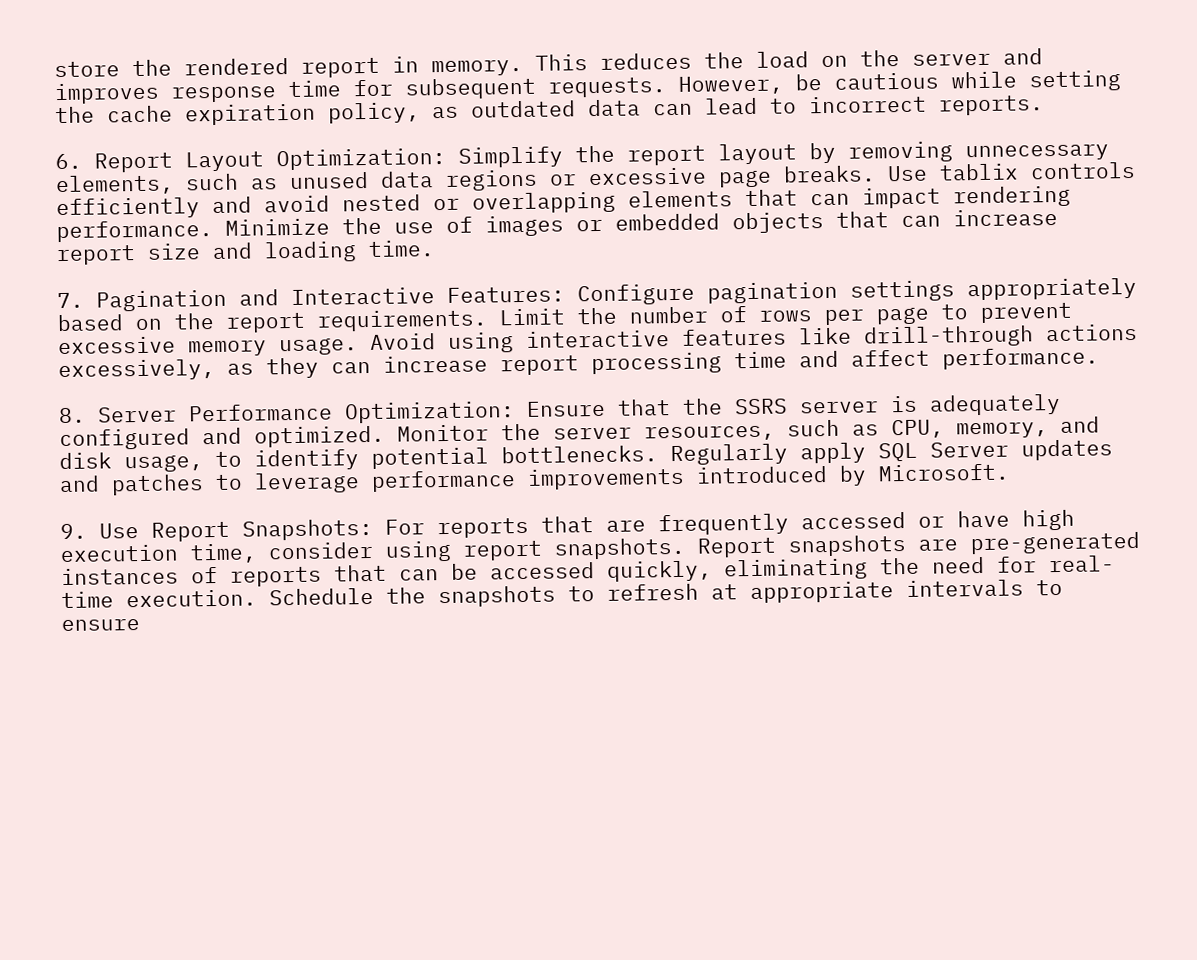store the rendered report in memory. This reduces the load on the server and improves response time for subsequent requests. However, be cautious while setting the cache expiration policy, as outdated data can lead to incorrect reports.

6. Report Layout Optimization: Simplify the report layout by removing unnecessary elements, such as unused data regions or excessive page breaks. Use tablix controls efficiently and avoid nested or overlapping elements that can impact rendering performance. Minimize the use of images or embedded objects that can increase report size and loading time.

7. Pagination and Interactive Features: Configure pagination settings appropriately based on the report requirements. Limit the number of rows per page to prevent excessive memory usage. Avoid using interactive features like drill-through actions excessively, as they can increase report processing time and affect performance.

8. Server Performance Optimization: Ensure that the SSRS server is adequately configured and optimized. Monitor the server resources, such as CPU, memory, and disk usage, to identify potential bottlenecks. Regularly apply SQL Server updates and patches to leverage performance improvements introduced by Microsoft.

9. Use Report Snapshots: For reports that are frequently accessed or have high execution time, consider using report snapshots. Report snapshots are pre-generated instances of reports that can be accessed quickly, eliminating the need for real-time execution. Schedule the snapshots to refresh at appropriate intervals to ensure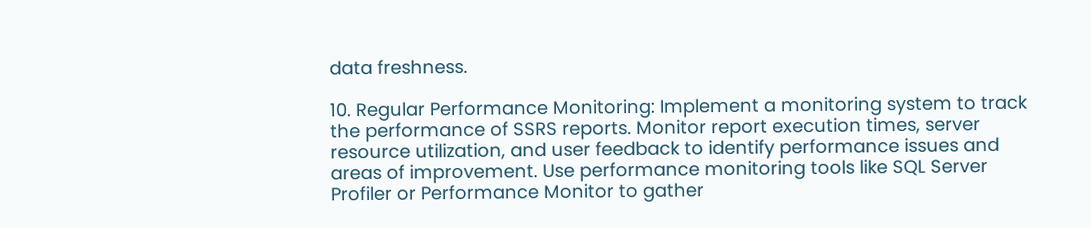data freshness.

10. Regular Performance Monitoring: Implement a monitoring system to track the performance of SSRS reports. Monitor report execution times, server resource utilization, and user feedback to identify performance issues and areas of improvement. Use performance monitoring tools like SQL Server Profiler or Performance Monitor to gather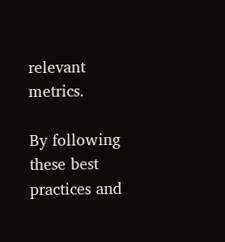relevant metrics.

By following these best practices and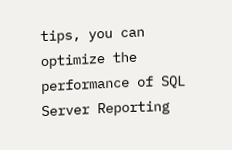tips, you can optimize the performance of SQL Server Reporting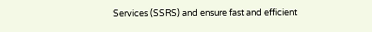Services (SSRS) and ensure fast and efficient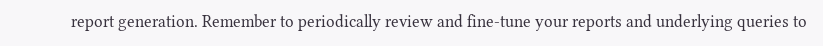report generation. Remember to periodically review and fine-tune your reports and underlying queries to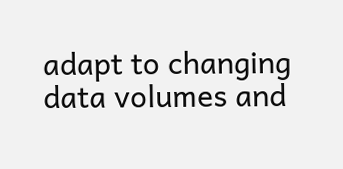adapt to changing data volumes and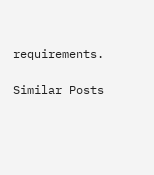requirements.

Similar Posts